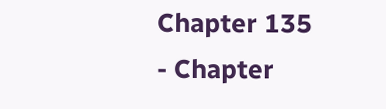Chapter 135 - Chapter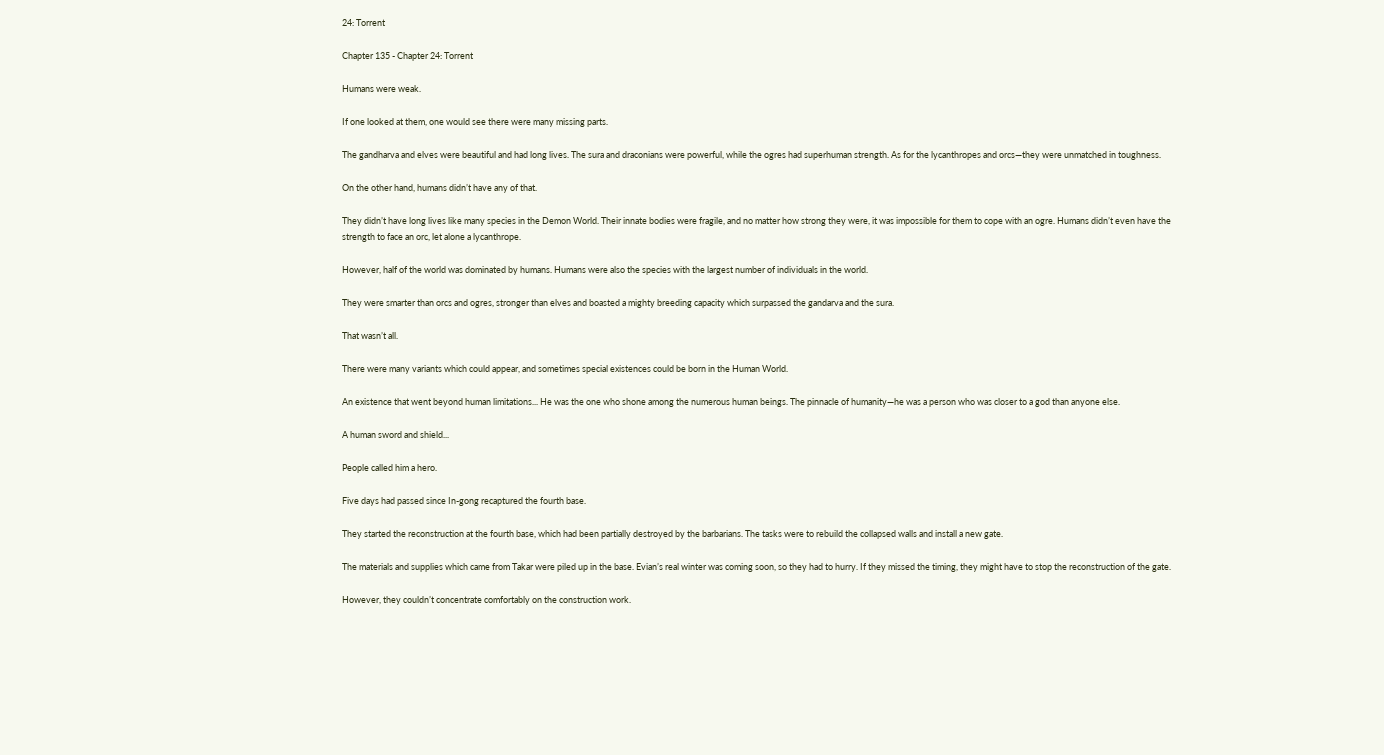24: Torrent

Chapter 135 - Chapter 24: Torrent

Humans were weak.

If one looked at them, one would see there were many missing parts.

The gandharva and elves were beautiful and had long lives. The sura and draconians were powerful, while the ogres had superhuman strength. As for the lycanthropes and orcs—they were unmatched in toughness.

On the other hand, humans didn’t have any of that.

They didn’t have long lives like many species in the Demon World. Their innate bodies were fragile, and no matter how strong they were, it was impossible for them to cope with an ogre. Humans didn’t even have the strength to face an orc, let alone a lycanthrope.

However, half of the world was dominated by humans. Humans were also the species with the largest number of individuals in the world.

They were smarter than orcs and ogres, stronger than elves and boasted a mighty breeding capacity which surpassed the gandarva and the sura.

That wasn’t all.

There were many variants which could appear, and sometimes special existences could be born in the Human World.

An existence that went beyond human limitations... He was the one who shone among the numerous human beings. The pinnacle of humanity—he was a person who was closer to a god than anyone else.

A human sword and shield...

People called him a hero.

Five days had passed since In-gong recaptured the fourth base.

They started the reconstruction at the fourth base, which had been partially destroyed by the barbarians. The tasks were to rebuild the collapsed walls and install a new gate.

The materials and supplies which came from Takar were piled up in the base. Evian’s real winter was coming soon, so they had to hurry. If they missed the timing, they might have to stop the reconstruction of the gate.

However, they couldn’t concentrate comfortably on the construction work.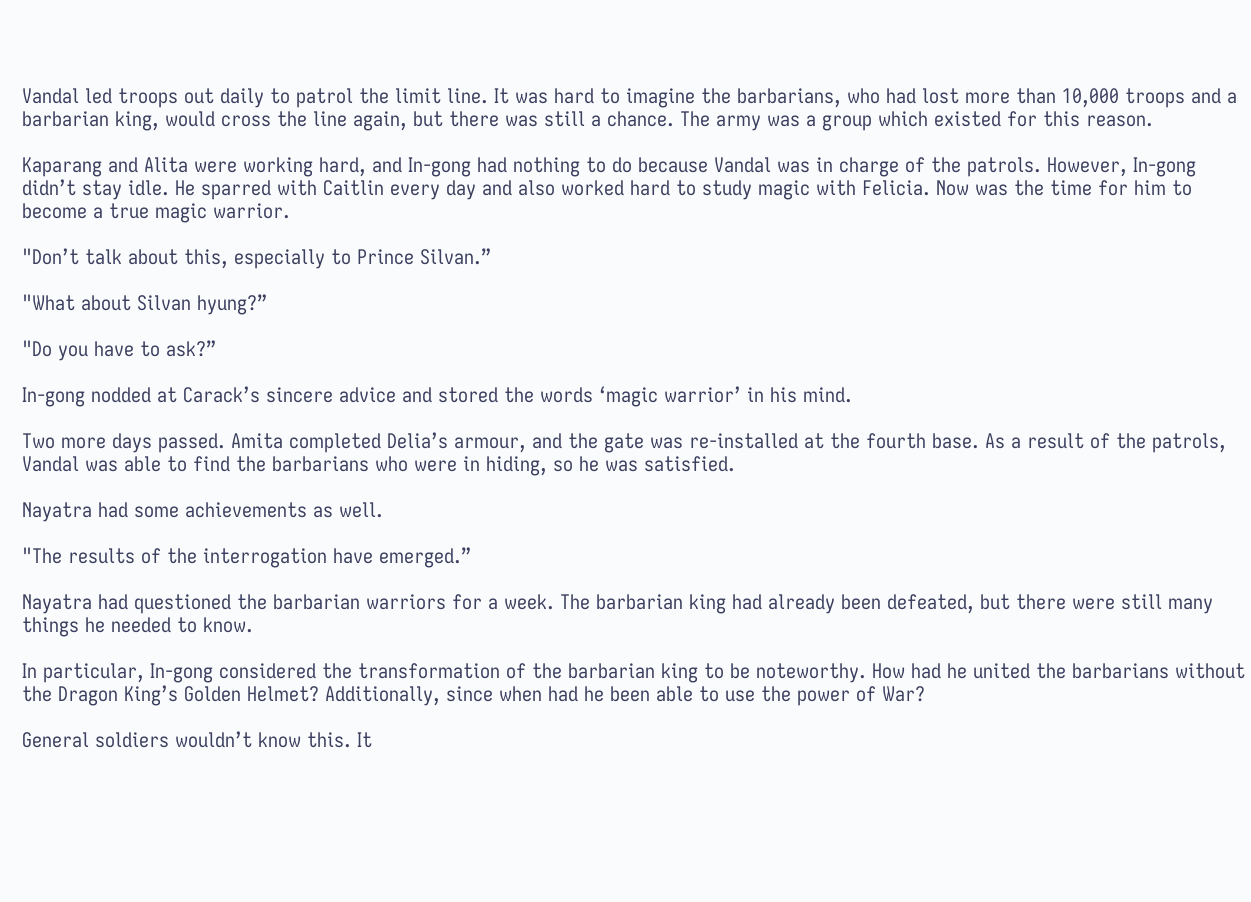Vandal led troops out daily to patrol the limit line. It was hard to imagine the barbarians, who had lost more than 10,000 troops and a barbarian king, would cross the line again, but there was still a chance. The army was a group which existed for this reason.

Kaparang and Alita were working hard, and In-gong had nothing to do because Vandal was in charge of the patrols. However, In-gong didn’t stay idle. He sparred with Caitlin every day and also worked hard to study magic with Felicia. Now was the time for him to become a true magic warrior.

"Don’t talk about this, especially to Prince Silvan.”

"What about Silvan hyung?”

"Do you have to ask?”

In-gong nodded at Carack’s sincere advice and stored the words ‘magic warrior’ in his mind.

Two more days passed. Amita completed Delia’s armour, and the gate was re-installed at the fourth base. As a result of the patrols, Vandal was able to find the barbarians who were in hiding, so he was satisfied.

Nayatra had some achievements as well.

"The results of the interrogation have emerged.”

Nayatra had questioned the barbarian warriors for a week. The barbarian king had already been defeated, but there were still many things he needed to know.

In particular, In-gong considered the transformation of the barbarian king to be noteworthy. How had he united the barbarians without the Dragon King’s Golden Helmet? Additionally, since when had he been able to use the power of War?

General soldiers wouldn’t know this. It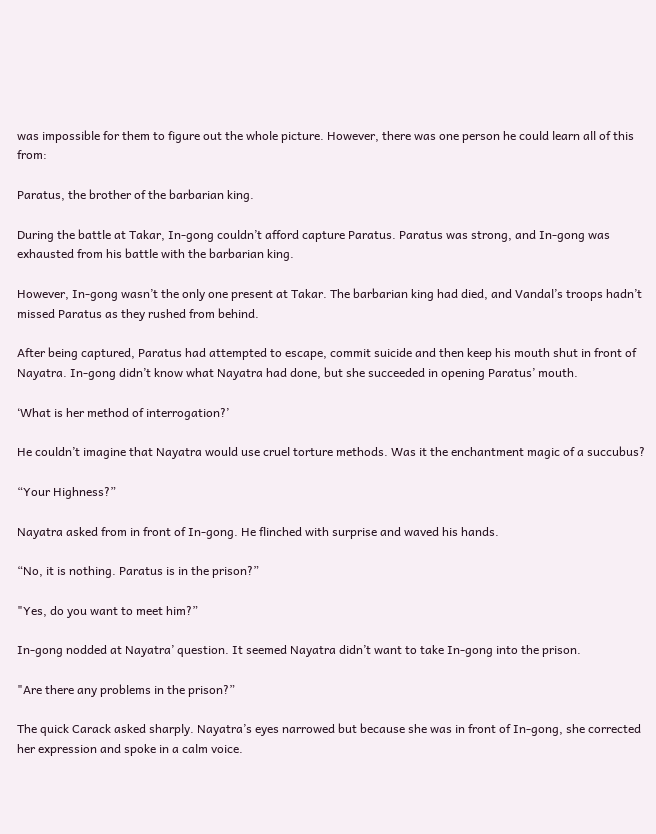was impossible for them to figure out the whole picture. However, there was one person he could learn all of this from:

Paratus, the brother of the barbarian king.

During the battle at Takar, In-gong couldn’t afford capture Paratus. Paratus was strong, and In-gong was exhausted from his battle with the barbarian king.

However, In-gong wasn’t the only one present at Takar. The barbarian king had died, and Vandal’s troops hadn’t missed Paratus as they rushed from behind.

After being captured, Paratus had attempted to escape, commit suicide and then keep his mouth shut in front of Nayatra. In-gong didn’t know what Nayatra had done, but she succeeded in opening Paratus’ mouth.

‘What is her method of interrogation?’

He couldn’t imagine that Nayatra would use cruel torture methods. Was it the enchantment magic of a succubus?

“Your Highness?”

Nayatra asked from in front of In-gong. He flinched with surprise and waved his hands.

“No, it is nothing. Paratus is in the prison?”

"Yes, do you want to meet him?”

In-gong nodded at Nayatra’ question. It seemed Nayatra didn’t want to take In-gong into the prison.

"Are there any problems in the prison?”

The quick Carack asked sharply. Nayatra’s eyes narrowed but because she was in front of In-gong, she corrected her expression and spoke in a calm voice.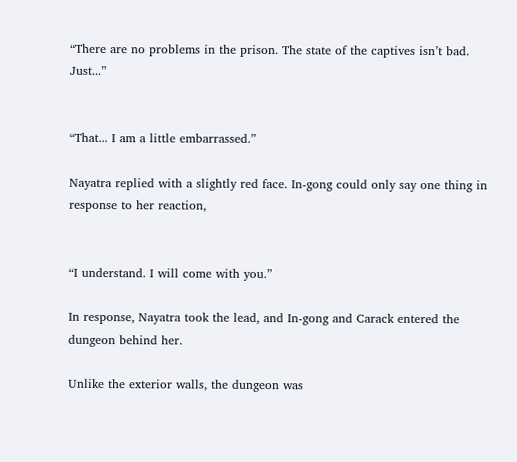“There are no problems in the prison. The state of the captives isn’t bad. Just...”


“That... I am a little embarrassed.”

Nayatra replied with a slightly red face. In-gong could only say one thing in response to her reaction,


“I understand. I will come with you.”

In response, Nayatra took the lead, and In-gong and Carack entered the dungeon behind her.

Unlike the exterior walls, the dungeon was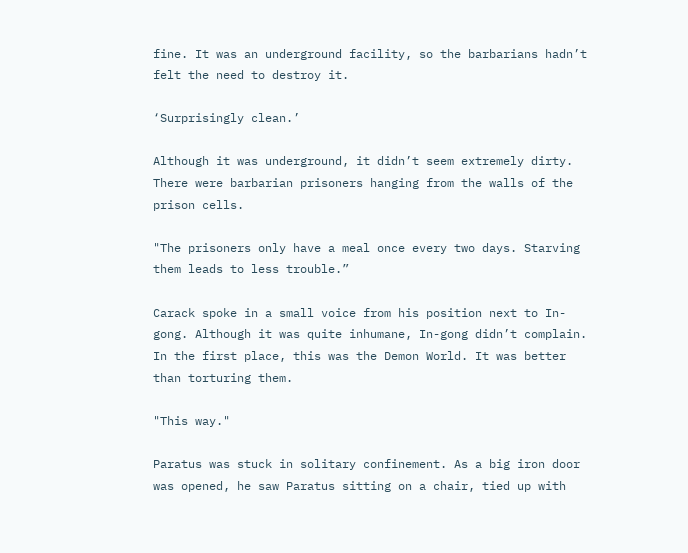fine. It was an underground facility, so the barbarians hadn’t felt the need to destroy it.

‘Surprisingly clean.’

Although it was underground, it didn’t seem extremely dirty. There were barbarian prisoners hanging from the walls of the prison cells.

"The prisoners only have a meal once every two days. Starving them leads to less trouble.”

Carack spoke in a small voice from his position next to In-gong. Although it was quite inhumane, In-gong didn’t complain. In the first place, this was the Demon World. It was better than torturing them.

"This way."

Paratus was stuck in solitary confinement. As a big iron door was opened, he saw Paratus sitting on a chair, tied up with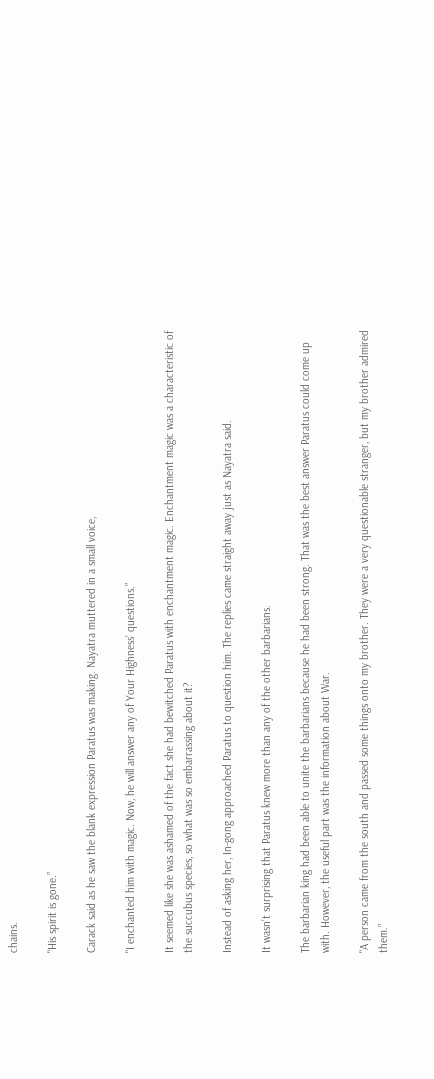chains.

"His spirit is gone.”

Carack said as he saw the blank expression Paratus was making. Nayatra muttered in a small voice,

"I enchanted him with magic. Now, he will answer any of Your Highness’ questions.”

It seemed like she was ashamed of the fact she had bewitched Paratus with enchantment magic. Enchantment magic was a characteristic of the succubus species, so what was so embarrassing about it?

Instead of asking her, In-gong approached Paratus to question him. The replies came straight away just as Nayatra said.

It wasn’t surprising that Paratus knew more than any of the other barbarians.

The barbarian king had been able to unite the barbarians because he had been strong. That was the best answer Paratus could come up with. However, the useful part was the information about War.

"A person came from the south and passed some things onto my brother. They were a very questionable stranger, but my brother admired them.”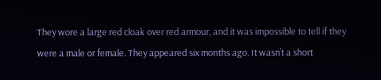They wore a large red cloak over red armour, and it was impossible to tell if they were a male or female. They appeared six months ago. It wasn’t a short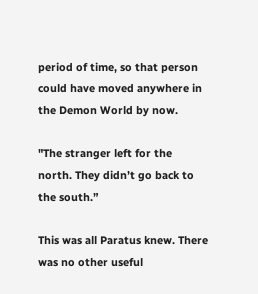period of time, so that person could have moved anywhere in the Demon World by now.

"The stranger left for the north. They didn’t go back to the south.”

This was all Paratus knew. There was no other useful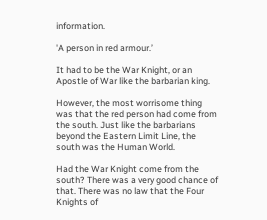information.

'A person in red armour.’

It had to be the War Knight, or an Apostle of War like the barbarian king.

However, the most worrisome thing was that the red person had come from the south. Just like the barbarians beyond the Eastern Limit Line, the south was the Human World.

Had the War Knight come from the south? There was a very good chance of that. There was no law that the Four Knights of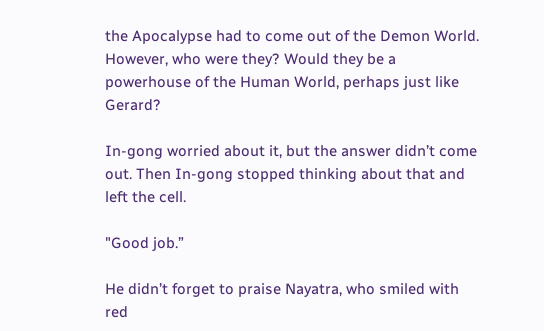the Apocalypse had to come out of the Demon World. However, who were they? Would they be a powerhouse of the Human World, perhaps just like Gerard?

In-gong worried about it, but the answer didn’t come out. Then In-gong stopped thinking about that and left the cell.

"Good job.”

He didn’t forget to praise Nayatra, who smiled with red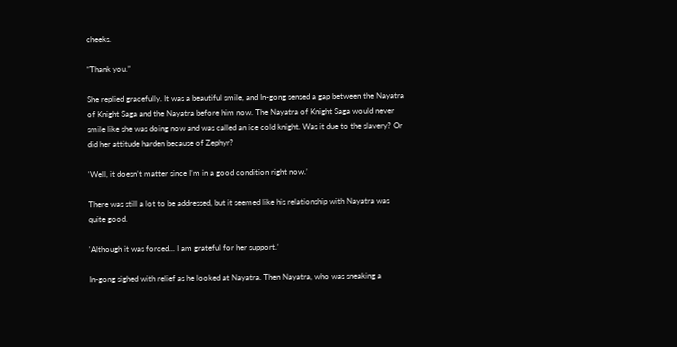cheeks.

“Thank you.”

She replied gracefully. It was a beautiful smile, and In-gong sensed a gap between the Nayatra of Knight Saga and the Nayatra before him now. The Nayatra of Knight Saga would never smile like she was doing now and was called an ice cold knight. Was it due to the slavery? Or did her attitude harden because of Zephyr?

'Well, it doesn’t matter since I’m in a good condition right now.’

There was still a lot to be addressed, but it seemed like his relationship with Nayatra was quite good.

'Although it was forced... I am grateful for her support.’

In-gong sighed with relief as he looked at Nayatra. Then Nayatra, who was sneaking a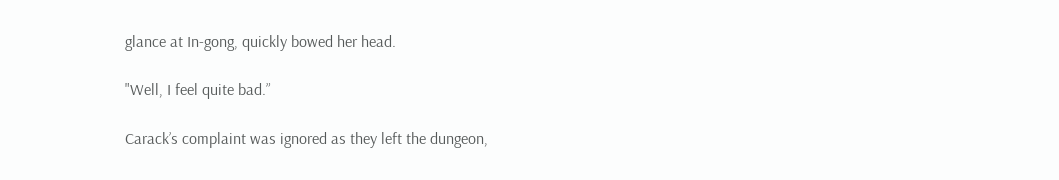glance at In-gong, quickly bowed her head.

"Well, I feel quite bad.”

Carack’s complaint was ignored as they left the dungeon,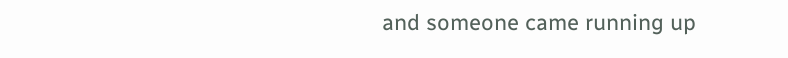and someone came running up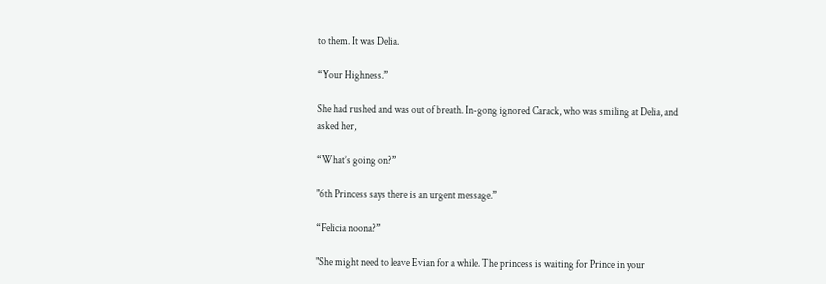to them. It was Delia.

“Your Highness.”

She had rushed and was out of breath. In-gong ignored Carack, who was smiling at Delia, and asked her,

“What’s going on?”

"6th Princess says there is an urgent message.”

“Felicia noona?”

"She might need to leave Evian for a while. The princess is waiting for Prince in your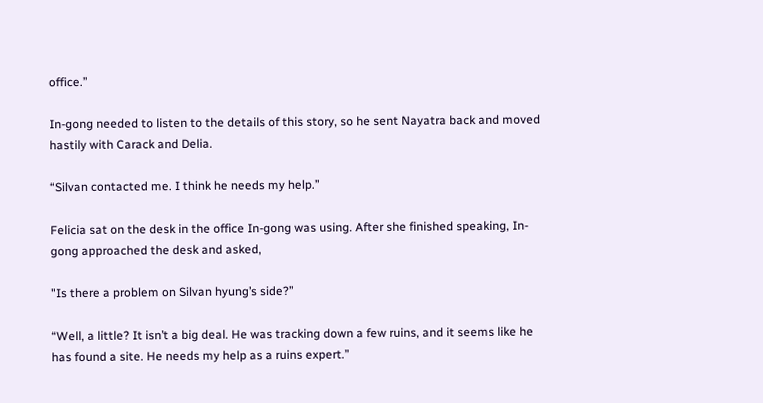office.”

In-gong needed to listen to the details of this story, so he sent Nayatra back and moved hastily with Carack and Delia.

“Silvan contacted me. I think he needs my help.”

Felicia sat on the desk in the office In-gong was using. After she finished speaking, In-gong approached the desk and asked,

"Is there a problem on Silvan hyung’s side?”

“Well, a little? It isn’t a big deal. He was tracking down a few ruins, and it seems like he has found a site. He needs my help as a ruins expert.”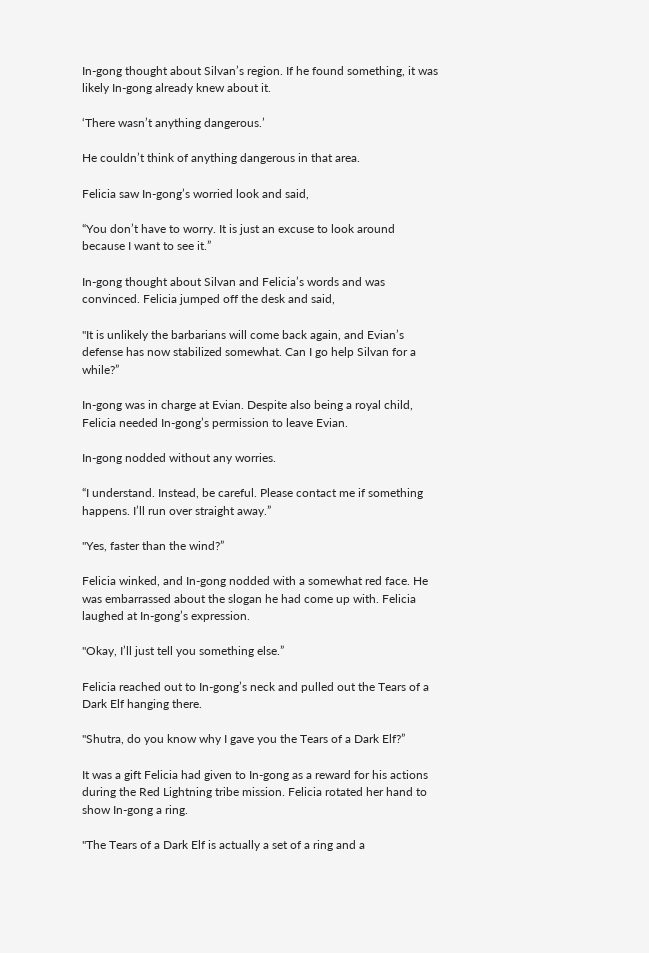In-gong thought about Silvan’s region. If he found something, it was likely In-gong already knew about it.

‘There wasn’t anything dangerous.’

He couldn’t think of anything dangerous in that area.

Felicia saw In-gong’s worried look and said,

“You don’t have to worry. It is just an excuse to look around because I want to see it.”

In-gong thought about Silvan and Felicia’s words and was convinced. Felicia jumped off the desk and said,

"It is unlikely the barbarians will come back again, and Evian’s defense has now stabilized somewhat. Can I go help Silvan for a while?”

In-gong was in charge at Evian. Despite also being a royal child, Felicia needed In-gong’s permission to leave Evian.

In-gong nodded without any worries.

“I understand. Instead, be careful. Please contact me if something happens. I’ll run over straight away.”

"Yes, faster than the wind?”

Felicia winked, and In-gong nodded with a somewhat red face. He was embarrassed about the slogan he had come up with. Felicia laughed at In-gong’s expression.

"Okay, I’ll just tell you something else.”

Felicia reached out to In-gong’s neck and pulled out the Tears of a Dark Elf hanging there.

"Shutra, do you know why I gave you the Tears of a Dark Elf?”

It was a gift Felicia had given to In-gong as a reward for his actions during the Red Lightning tribe mission. Felicia rotated her hand to show In-gong a ring.

"The Tears of a Dark Elf is actually a set of a ring and a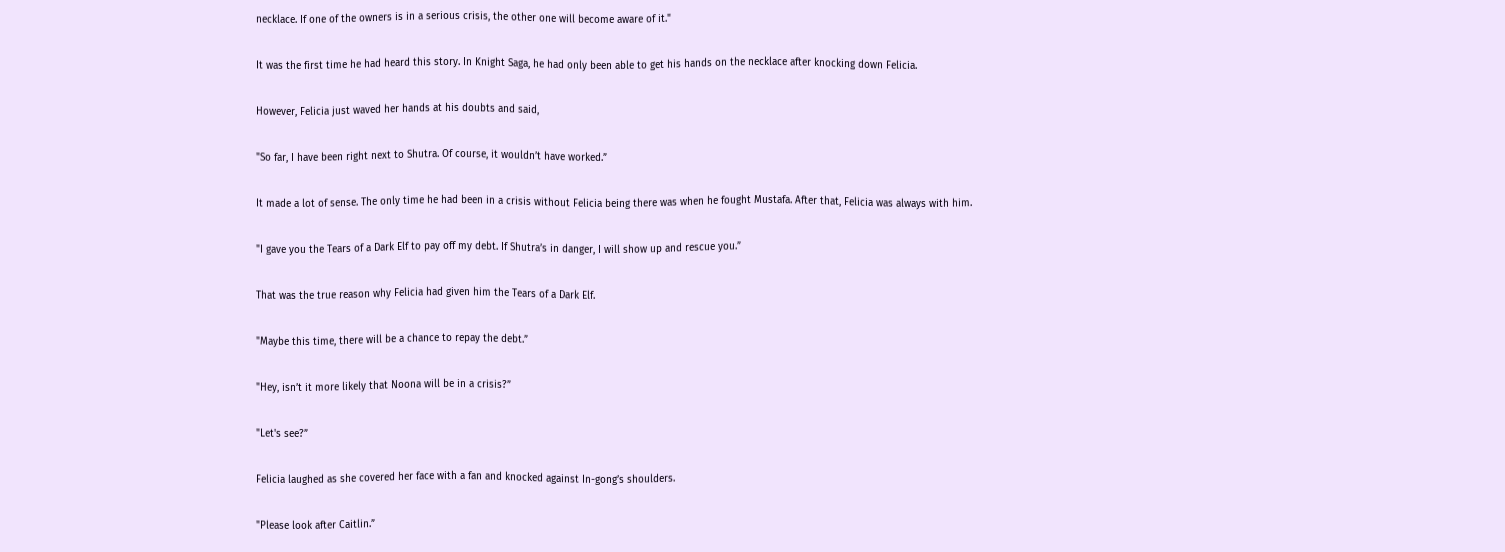necklace. If one of the owners is in a serious crisis, the other one will become aware of it."

It was the first time he had heard this story. In Knight Saga, he had only been able to get his hands on the necklace after knocking down Felicia.

However, Felicia just waved her hands at his doubts and said,

"So far, I have been right next to Shutra. Of course, it wouldn’t have worked.”

It made a lot of sense. The only time he had been in a crisis without Felicia being there was when he fought Mustafa. After that, Felicia was always with him.

"I gave you the Tears of a Dark Elf to pay off my debt. If Shutra’s in danger, I will show up and rescue you.”

That was the true reason why Felicia had given him the Tears of a Dark Elf.

"Maybe this time, there will be a chance to repay the debt.”

"Hey, isn’t it more likely that Noona will be in a crisis?”

"Let's see?”

Felicia laughed as she covered her face with a fan and knocked against In-gong’s shoulders.

"Please look after Caitlin.”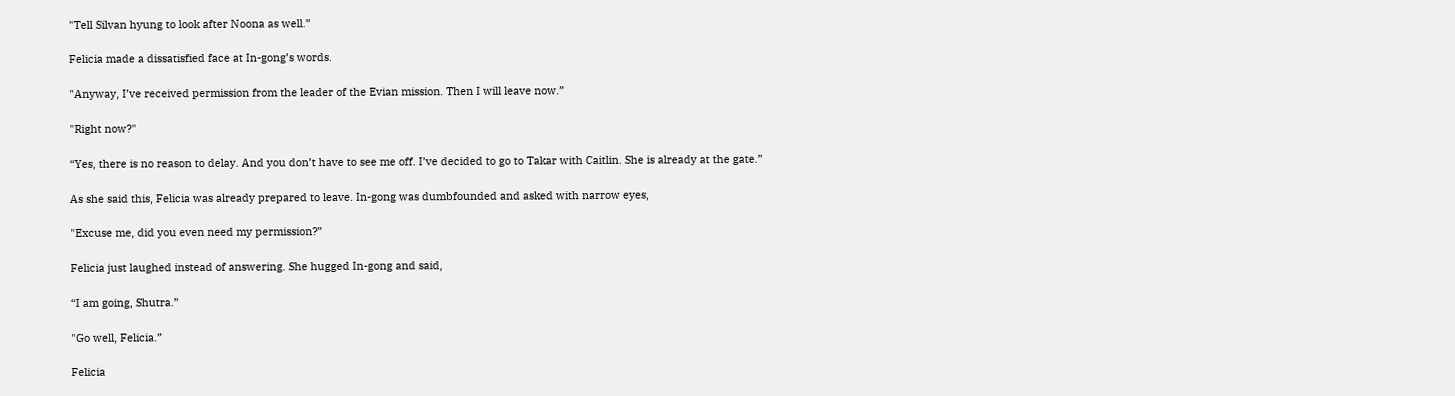"Tell Silvan hyung to look after Noona as well.”

Felicia made a dissatisfied face at In-gong’s words.

"Anyway, I’ve received permission from the leader of the Evian mission. Then I will leave now.”

"Right now?"

“Yes, there is no reason to delay. And you don’t have to see me off. I’ve decided to go to Takar with Caitlin. She is already at the gate.”

As she said this, Felicia was already prepared to leave. In-gong was dumbfounded and asked with narrow eyes,

"Excuse me, did you even need my permission?”

Felicia just laughed instead of answering. She hugged In-gong and said,

“I am going, Shutra.”

"Go well, Felicia.”

Felicia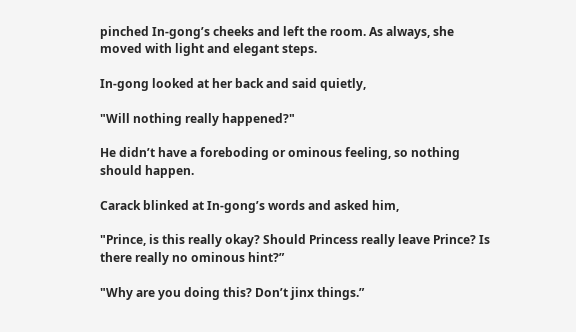pinched In-gong’s cheeks and left the room. As always, she moved with light and elegant steps.

In-gong looked at her back and said quietly,

"Will nothing really happened?"

He didn’t have a foreboding or ominous feeling, so nothing should happen.

Carack blinked at In-gong’s words and asked him,

"Prince, is this really okay? Should Princess really leave Prince? Is there really no ominous hint?”

"Why are you doing this? Don’t jinx things.”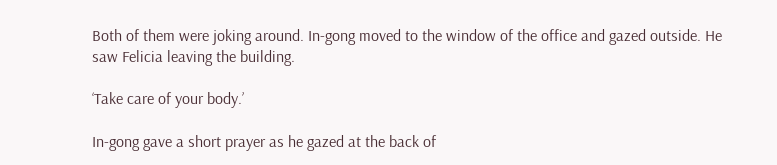Both of them were joking around. In-gong moved to the window of the office and gazed outside. He saw Felicia leaving the building.

‘Take care of your body.’

In-gong gave a short prayer as he gazed at the back of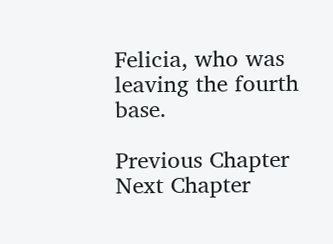Felicia, who was leaving the fourth base.

Previous Chapter Next Chapter